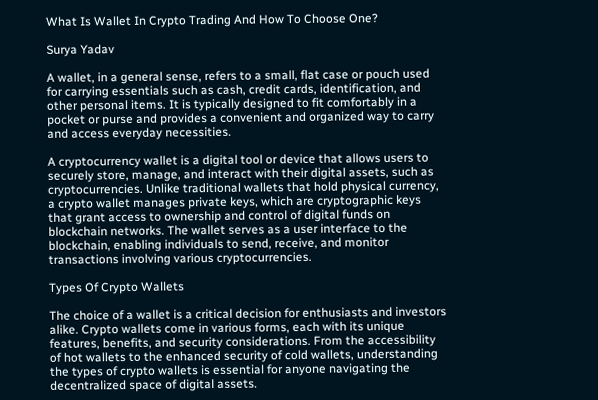What Is Wallet In Crypto Trading And How To Choose One?

Surya Yadav

A wallet, in a general sense, refers to a small, flat case or pouch used for carrying essentials such as cash, credit cards, identification, and other personal items. It is typically designed to fit comfortably in a pocket or purse and provides a convenient and organized way to carry and access everyday necessities.

A cryptocurrency wallet is a digital tool or device that allows users to securely store, manage, and interact with their digital assets, such as cryptocurrencies. Unlike traditional wallets that hold physical currency, a crypto wallet manages private keys, which are cryptographic keys that grant access to ownership and control of digital funds on blockchain networks. The wallet serves as a user interface to the blockchain, enabling individuals to send, receive, and monitor transactions involving various cryptocurrencies.

Types Of Crypto Wallets

The choice of a wallet is a critical decision for enthusiasts and investors alike. Crypto wallets come in various forms, each with its unique features, benefits, and security considerations. From the accessibility of hot wallets to the enhanced security of cold wallets, understanding the types of crypto wallets is essential for anyone navigating the decentralized space of digital assets.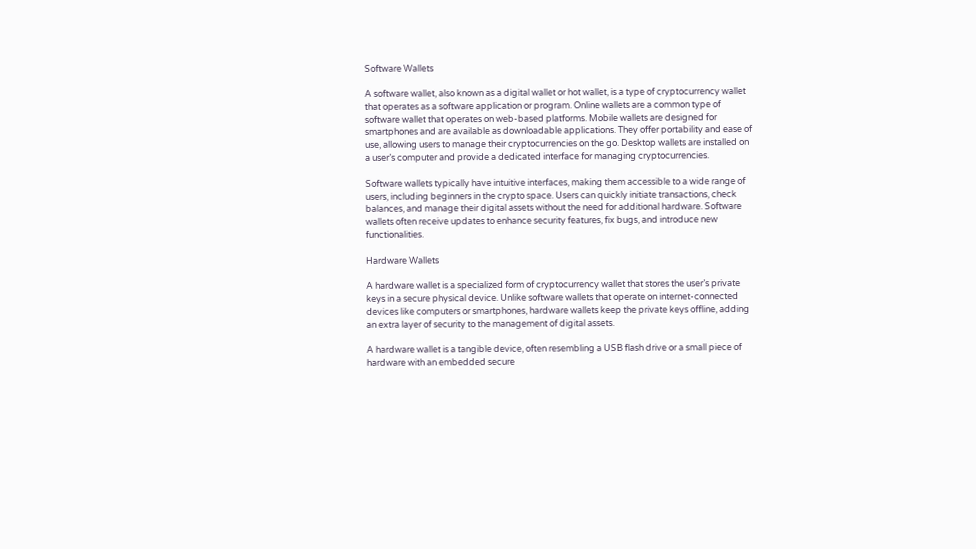Software Wallets

A software wallet, also known as a digital wallet or hot wallet, is a type of cryptocurrency wallet that operates as a software application or program. Online wallets are a common type of software wallet that operates on web-based platforms. Mobile wallets are designed for smartphones and are available as downloadable applications. They offer portability and ease of use, allowing users to manage their cryptocurrencies on the go. Desktop wallets are installed on a user’s computer and provide a dedicated interface for managing cryptocurrencies.

Software wallets typically have intuitive interfaces, making them accessible to a wide range of users, including beginners in the crypto space. Users can quickly initiate transactions, check balances, and manage their digital assets without the need for additional hardware. Software wallets often receive updates to enhance security features, fix bugs, and introduce new functionalities.

Hardware Wallets

A hardware wallet is a specialized form of cryptocurrency wallet that stores the user’s private keys in a secure physical device. Unlike software wallets that operate on internet-connected devices like computers or smartphones, hardware wallets keep the private keys offline, adding an extra layer of security to the management of digital assets.

A hardware wallet is a tangible device, often resembling a USB flash drive or a small piece of hardware with an embedded secure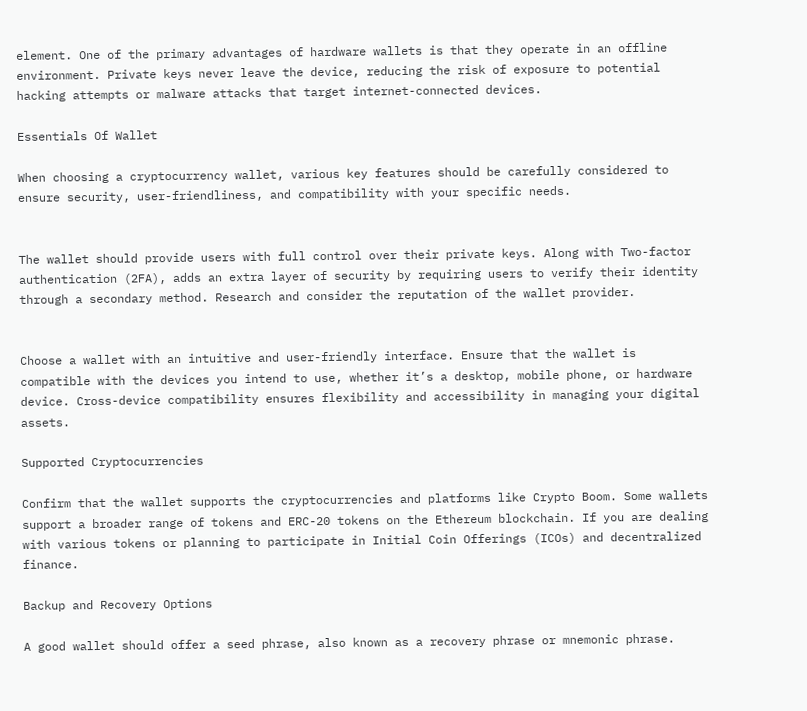element. One of the primary advantages of hardware wallets is that they operate in an offline environment. Private keys never leave the device, reducing the risk of exposure to potential hacking attempts or malware attacks that target internet-connected devices.

Essentials Of Wallet

When choosing a cryptocurrency wallet, various key features should be carefully considered to ensure security, user-friendliness, and compatibility with your specific needs.


The wallet should provide users with full control over their private keys. Along with Two-factor authentication (2FA), adds an extra layer of security by requiring users to verify their identity through a secondary method. Research and consider the reputation of the wallet provider.


Choose a wallet with an intuitive and user-friendly interface. Ensure that the wallet is compatible with the devices you intend to use, whether it’s a desktop, mobile phone, or hardware device. Cross-device compatibility ensures flexibility and accessibility in managing your digital assets.

Supported Cryptocurrencies

Confirm that the wallet supports the cryptocurrencies and platforms like Crypto Boom. Some wallets support a broader range of tokens and ERC-20 tokens on the Ethereum blockchain. If you are dealing with various tokens or planning to participate in Initial Coin Offerings (ICOs) and decentralized finance.

Backup and Recovery Options

A good wallet should offer a seed phrase, also known as a recovery phrase or mnemonic phrase.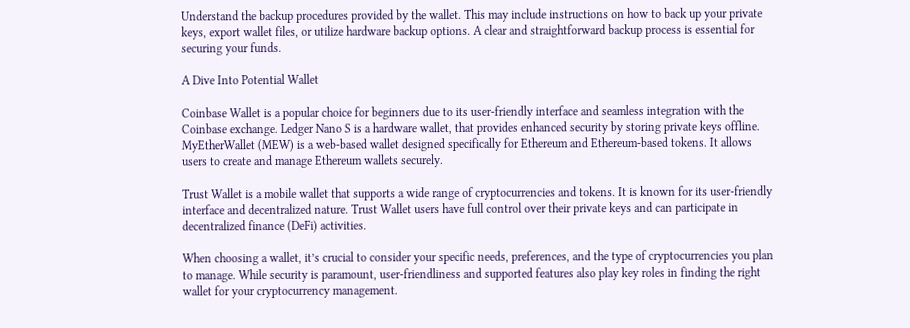Understand the backup procedures provided by the wallet. This may include instructions on how to back up your private keys, export wallet files, or utilize hardware backup options. A clear and straightforward backup process is essential for securing your funds.

A Dive Into Potential Wallet

Coinbase Wallet is a popular choice for beginners due to its user-friendly interface and seamless integration with the Coinbase exchange. Ledger Nano S is a hardware wallet, that provides enhanced security by storing private keys offline. MyEtherWallet (MEW) is a web-based wallet designed specifically for Ethereum and Ethereum-based tokens. It allows users to create and manage Ethereum wallets securely.

Trust Wallet is a mobile wallet that supports a wide range of cryptocurrencies and tokens. It is known for its user-friendly interface and decentralized nature. Trust Wallet users have full control over their private keys and can participate in decentralized finance (DeFi) activities.

When choosing a wallet, it’s crucial to consider your specific needs, preferences, and the type of cryptocurrencies you plan to manage. While security is paramount, user-friendliness and supported features also play key roles in finding the right wallet for your cryptocurrency management.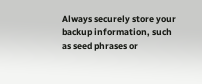Always securely store your backup information, such as seed phrases or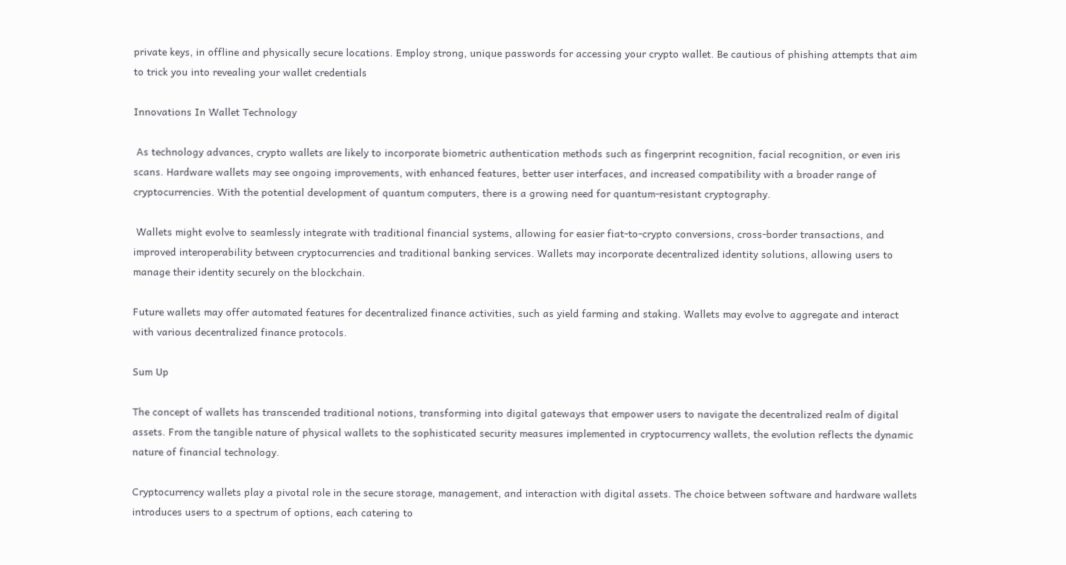private keys, in offline and physically secure locations. Employ strong, unique passwords for accessing your crypto wallet. Be cautious of phishing attempts that aim to trick you into revealing your wallet credentials

Innovations In Wallet Technology

 As technology advances, crypto wallets are likely to incorporate biometric authentication methods such as fingerprint recognition, facial recognition, or even iris scans. Hardware wallets may see ongoing improvements, with enhanced features, better user interfaces, and increased compatibility with a broader range of cryptocurrencies. With the potential development of quantum computers, there is a growing need for quantum-resistant cryptography.

 Wallets might evolve to seamlessly integrate with traditional financial systems, allowing for easier fiat-to-crypto conversions, cross-border transactions, and improved interoperability between cryptocurrencies and traditional banking services. Wallets may incorporate decentralized identity solutions, allowing users to manage their identity securely on the blockchain.

Future wallets may offer automated features for decentralized finance activities, such as yield farming and staking. Wallets may evolve to aggregate and interact with various decentralized finance protocols.

Sum Up

The concept of wallets has transcended traditional notions, transforming into digital gateways that empower users to navigate the decentralized realm of digital assets. From the tangible nature of physical wallets to the sophisticated security measures implemented in cryptocurrency wallets, the evolution reflects the dynamic nature of financial technology.

Cryptocurrency wallets play a pivotal role in the secure storage, management, and interaction with digital assets. The choice between software and hardware wallets introduces users to a spectrum of options, each catering to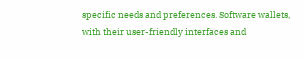specific needs and preferences. Software wallets, with their user-friendly interfaces and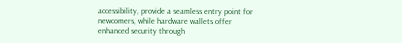accessibility, provide a seamless entry point for newcomers, while hardware wallets offer enhanced security through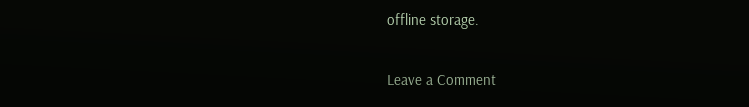offline storage.

Leave a Comment